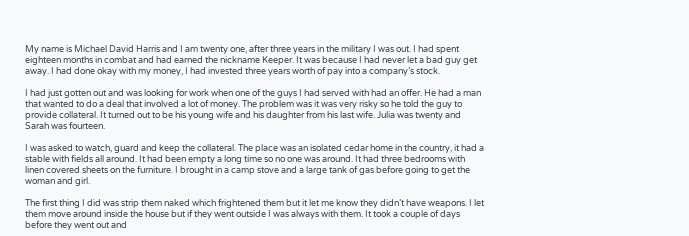My name is Michael David Harris and I am twenty one, after three years in the military I was out. I had spent eighteen months in combat and had earned the nickname Keeper. It was because I had never let a bad guy get away. I had done okay with my money, I had invested three years worth of pay into a company’s stock.

I had just gotten out and was looking for work when one of the guys I had served with had an offer. He had a man that wanted to do a deal that involved a lot of money. The problem was it was very risky so he told the guy to provide collateral. It turned out to be his young wife and his daughter from his last wife. Julia was twenty and Sarah was fourteen.

I was asked to watch, guard and keep the collateral. The place was an isolated cedar home in the country, it had a stable with fields all around. It had been empty a long time so no one was around. It had three bedrooms with linen covered sheets on the furniture. I brought in a camp stove and a large tank of gas before going to get the woman and girl.

The first thing I did was strip them naked which frightened them but it let me know they didn’t have weapons. I let them move around inside the house but if they went outside I was always with them. It took a couple of days before they went out and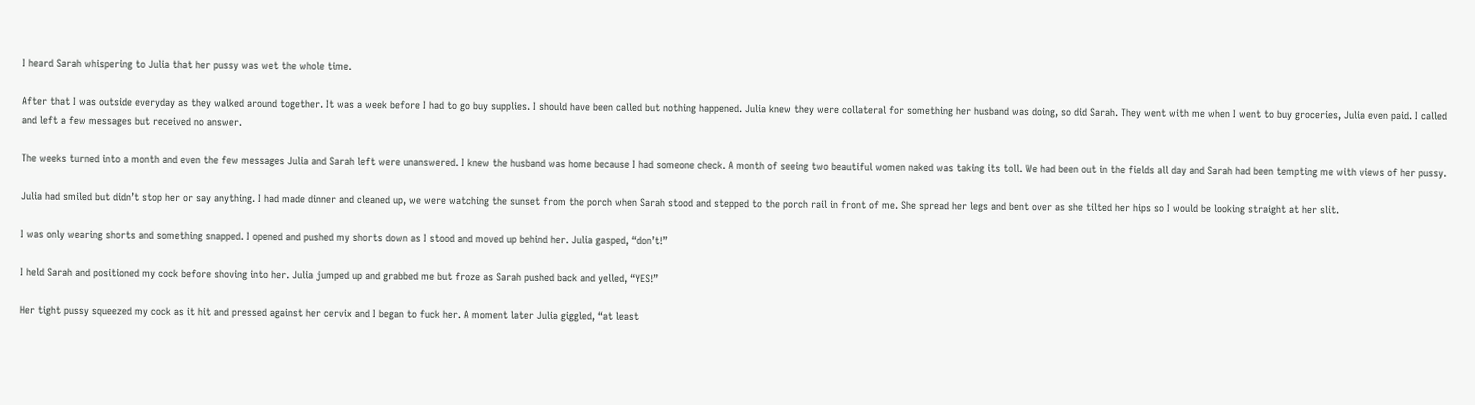I heard Sarah whispering to Julia that her pussy was wet the whole time.

After that I was outside everyday as they walked around together. It was a week before I had to go buy supplies. I should have been called but nothing happened. Julia knew they were collateral for something her husband was doing, so did Sarah. They went with me when I went to buy groceries, Julia even paid. I called and left a few messages but received no answer.

The weeks turned into a month and even the few messages Julia and Sarah left were unanswered. I knew the husband was home because I had someone check. A month of seeing two beautiful women naked was taking its toll. We had been out in the fields all day and Sarah had been tempting me with views of her pussy.

Julia had smiled but didn’t stop her or say anything. I had made dinner and cleaned up, we were watching the sunset from the porch when Sarah stood and stepped to the porch rail in front of me. She spread her legs and bent over as she tilted her hips so I would be looking straight at her slit.

I was only wearing shorts and something snapped. I opened and pushed my shorts down as I stood and moved up behind her. Julia gasped, “don’t!”

I held Sarah and positioned my cock before shoving into her. Julia jumped up and grabbed me but froze as Sarah pushed back and yelled, “YES!”

Her tight pussy squeezed my cock as it hit and pressed against her cervix and I began to fuck her. A moment later Julia giggled, “at least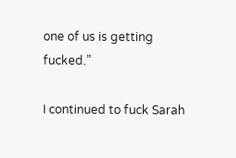one of us is getting fucked.”

I continued to fuck Sarah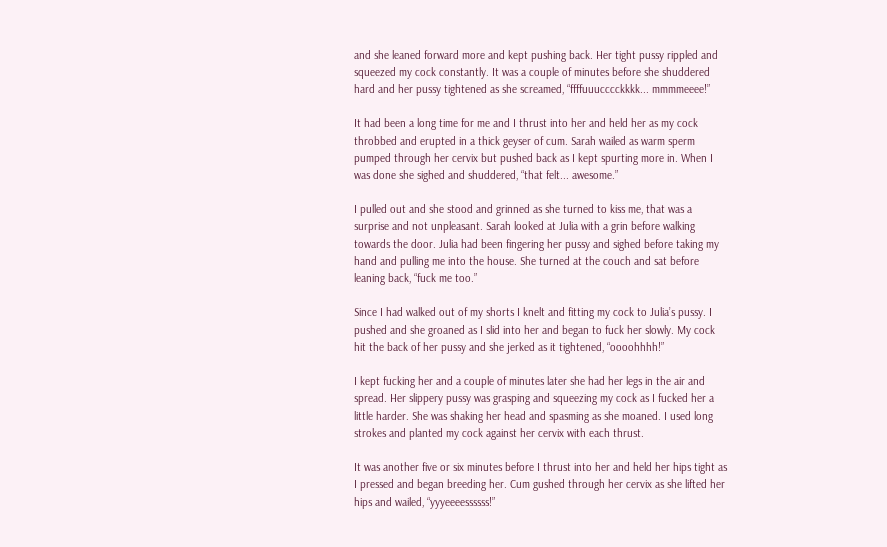and she leaned forward more and kept pushing back. Her tight pussy rippled and squeezed my cock constantly. It was a couple of minutes before she shuddered hard and her pussy tightened as she screamed, “ffffuuucccckkkk... mmmmeeee!”

It had been a long time for me and I thrust into her and held her as my cock throbbed and erupted in a thick geyser of cum. Sarah wailed as warm sperm pumped through her cervix but pushed back as I kept spurting more in. When I was done she sighed and shuddered, “that felt... awesome.”

I pulled out and she stood and grinned as she turned to kiss me, that was a surprise and not unpleasant. Sarah looked at Julia with a grin before walking towards the door. Julia had been fingering her pussy and sighed before taking my hand and pulling me into the house. She turned at the couch and sat before leaning back, “fuck me too.”

Since I had walked out of my shorts I knelt and fitting my cock to Julia’s pussy. I pushed and she groaned as I slid into her and began to fuck her slowly. My cock hit the back of her pussy and she jerked as it tightened, “oooohhhh!”

I kept fucking her and a couple of minutes later she had her legs in the air and spread. Her slippery pussy was grasping and squeezing my cock as I fucked her a little harder. She was shaking her head and spasming as she moaned. I used long strokes and planted my cock against her cervix with each thrust.

It was another five or six minutes before I thrust into her and held her hips tight as I pressed and began breeding her. Cum gushed through her cervix as she lifted her hips and wailed, “yyyeeeessssss!”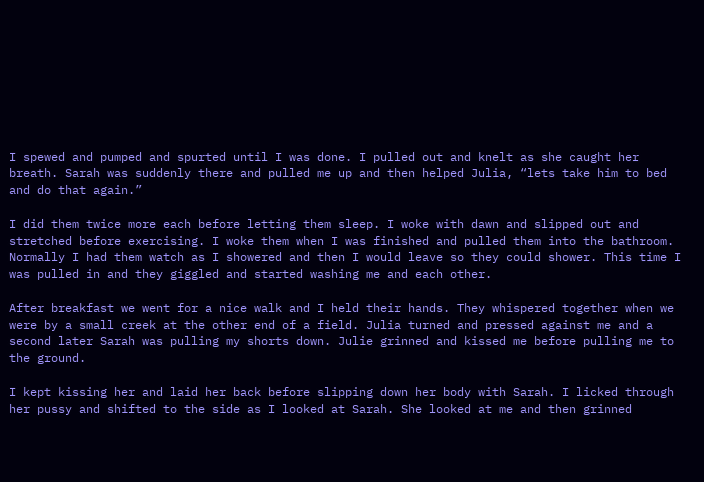I spewed and pumped and spurted until I was done. I pulled out and knelt as she caught her breath. Sarah was suddenly there and pulled me up and then helped Julia, “lets take him to bed and do that again.”

I did them twice more each before letting them sleep. I woke with dawn and slipped out and stretched before exercising. I woke them when I was finished and pulled them into the bathroom. Normally I had them watch as I showered and then I would leave so they could shower. This time I was pulled in and they giggled and started washing me and each other.

After breakfast we went for a nice walk and I held their hands. They whispered together when we were by a small creek at the other end of a field. Julia turned and pressed against me and a second later Sarah was pulling my shorts down. Julie grinned and kissed me before pulling me to the ground.

I kept kissing her and laid her back before slipping down her body with Sarah. I licked through her pussy and shifted to the side as I looked at Sarah. She looked at me and then grinned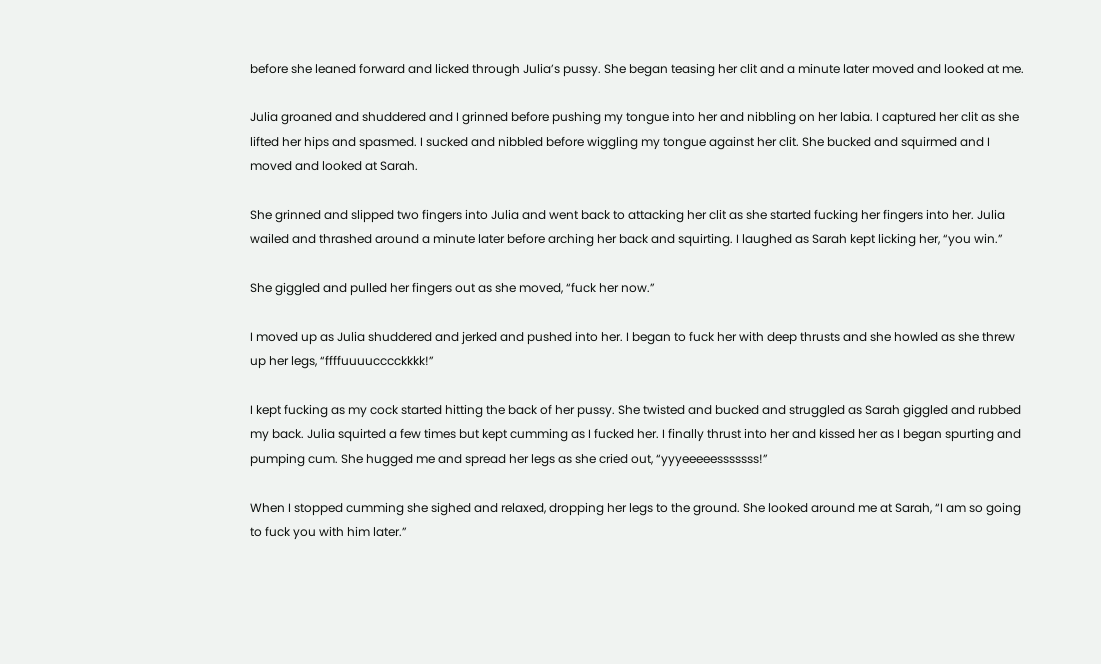before she leaned forward and licked through Julia’s pussy. She began teasing her clit and a minute later moved and looked at me.

Julia groaned and shuddered and I grinned before pushing my tongue into her and nibbling on her labia. I captured her clit as she lifted her hips and spasmed. I sucked and nibbled before wiggling my tongue against her clit. She bucked and squirmed and I moved and looked at Sarah.

She grinned and slipped two fingers into Julia and went back to attacking her clit as she started fucking her fingers into her. Julia wailed and thrashed around a minute later before arching her back and squirting. I laughed as Sarah kept licking her, “you win.”

She giggled and pulled her fingers out as she moved, “fuck her now.”

I moved up as Julia shuddered and jerked and pushed into her. I began to fuck her with deep thrusts and she howled as she threw up her legs, “ffffuuuucccckkkk!”

I kept fucking as my cock started hitting the back of her pussy. She twisted and bucked and struggled as Sarah giggled and rubbed my back. Julia squirted a few times but kept cumming as I fucked her. I finally thrust into her and kissed her as I began spurting and pumping cum. She hugged me and spread her legs as she cried out, “yyyeeeeesssssss!”

When I stopped cumming she sighed and relaxed, dropping her legs to the ground. She looked around me at Sarah, “I am so going to fuck you with him later.”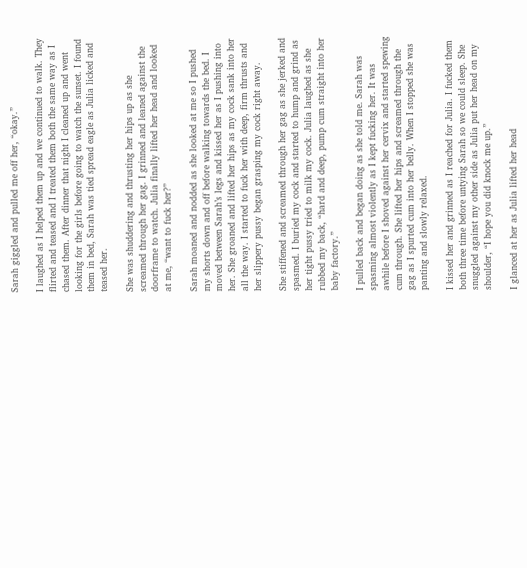Sarah giggled and pulled me off her, “okay.”

I laughed as I helped them up and we continued to walk. They flirted and teased and I treated them both the same way as I chased them. After dinner that night I cleaned up and went looking for the girls before going to watch the sunset. I found them in bed, Sarah was tied spread eagle as Julia licked and teased her.

She was shuddering and thrusting her hips up as she screamed through her gag. I grinned and leaned against the doorframe to watch. Julia finally lifted her head and looked at me, “want to fuck her?”

Sarah moaned and nodded as she looked at me so I pushed my shorts down and off before walking towards the bed. I moved between Sarah’s legs and kissed her as I pushing into her. She groaned and lifted her hips as my cock sank into her all the way. I started to fuck her with deep, firm thrusts and her slippery pussy began grasping my cock right away.

She stiffened and screamed through her gag as she jerked and spasmed. I buried my cock and started to hump and grind as her tight pussy tried to milk my cock. Julia laughed as she rubbed my back, “hard and deep, pump cum straight into her baby factory.”

I pulled back and began doing as she told me. Sarah was spasming almost violently as I kept fucking her. It was awhile before I shoved against her cervix and started spewing cum through. She lifted her hips and screamed through the gag as I spurted cum into her belly. When I stopped she was panting and slowly relaxed.

I kissed her and grinned as I reached for Julia. I fucked them both three time before untying Sarah so we could sleep. She snuggled against my other side as Julia put her head on my shoulder, “I hope you did knock me up.”

I glanced at her as Julia lifted her head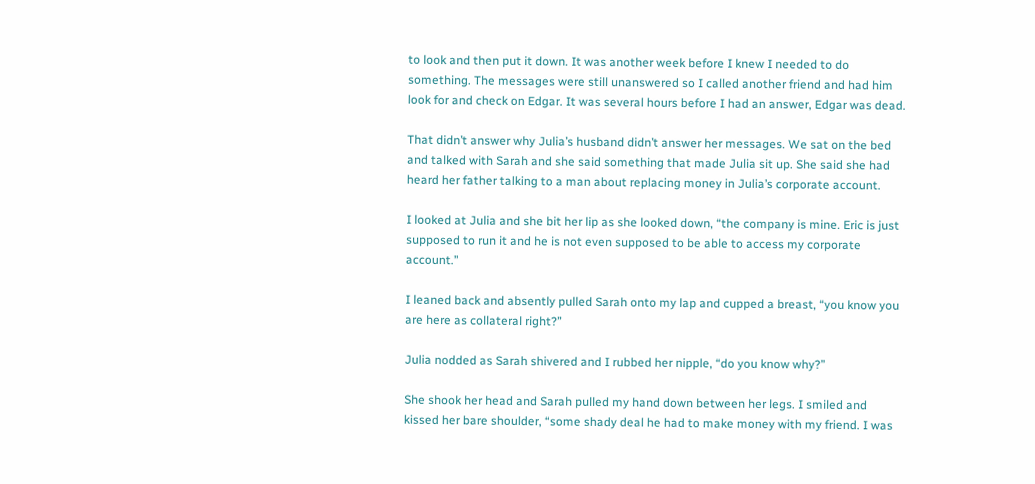to look and then put it down. It was another week before I knew I needed to do something. The messages were still unanswered so I called another friend and had him look for and check on Edgar. It was several hours before I had an answer, Edgar was dead.

That didn’t answer why Julia’s husband didn’t answer her messages. We sat on the bed and talked with Sarah and she said something that made Julia sit up. She said she had heard her father talking to a man about replacing money in Julia’s corporate account.

I looked at Julia and she bit her lip as she looked down, “the company is mine. Eric is just supposed to run it and he is not even supposed to be able to access my corporate account.”

I leaned back and absently pulled Sarah onto my lap and cupped a breast, “you know you are here as collateral right?”

Julia nodded as Sarah shivered and I rubbed her nipple, “do you know why?”

She shook her head and Sarah pulled my hand down between her legs. I smiled and kissed her bare shoulder, “some shady deal he had to make money with my friend. I was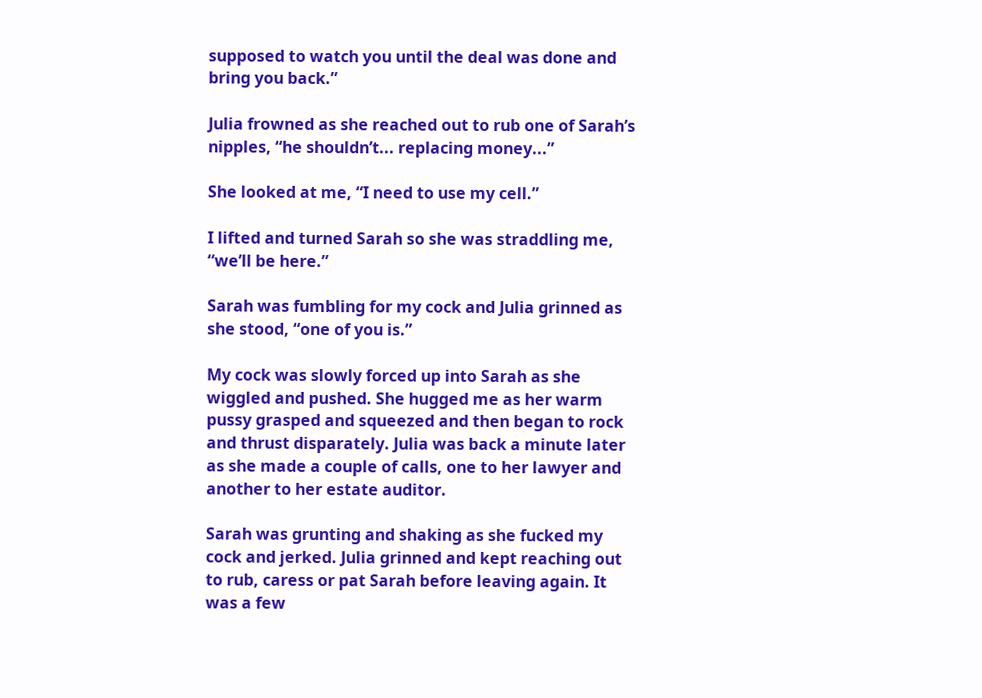supposed to watch you until the deal was done and bring you back.”

Julia frowned as she reached out to rub one of Sarah’s nipples, “he shouldn’t... replacing money...”

She looked at me, “I need to use my cell.”

I lifted and turned Sarah so she was straddling me, “we’ll be here.”

Sarah was fumbling for my cock and Julia grinned as she stood, “one of you is.”

My cock was slowly forced up into Sarah as she wiggled and pushed. She hugged me as her warm pussy grasped and squeezed and then began to rock and thrust disparately. Julia was back a minute later as she made a couple of calls, one to her lawyer and another to her estate auditor.

Sarah was grunting and shaking as she fucked my cock and jerked. Julia grinned and kept reaching out to rub, caress or pat Sarah before leaving again. It was a few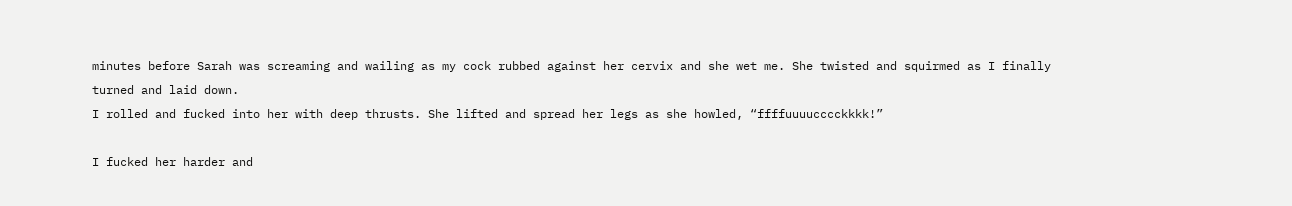minutes before Sarah was screaming and wailing as my cock rubbed against her cervix and she wet me. She twisted and squirmed as I finally turned and laid down.
I rolled and fucked into her with deep thrusts. She lifted and spread her legs as she howled, “ffffuuuucccckkkk!”

I fucked her harder and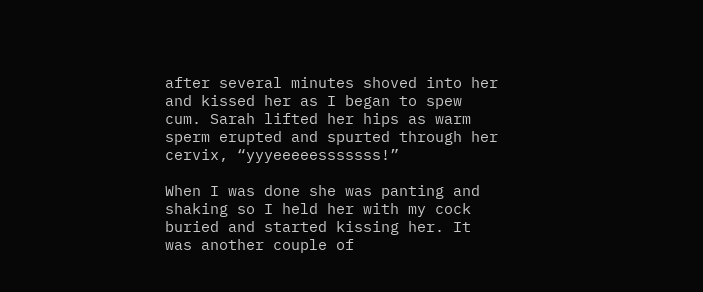after several minutes shoved into her and kissed her as I began to spew cum. Sarah lifted her hips as warm sperm erupted and spurted through her cervix, “yyyeeeeesssssss!”

When I was done she was panting and shaking so I held her with my cock buried and started kissing her. It was another couple of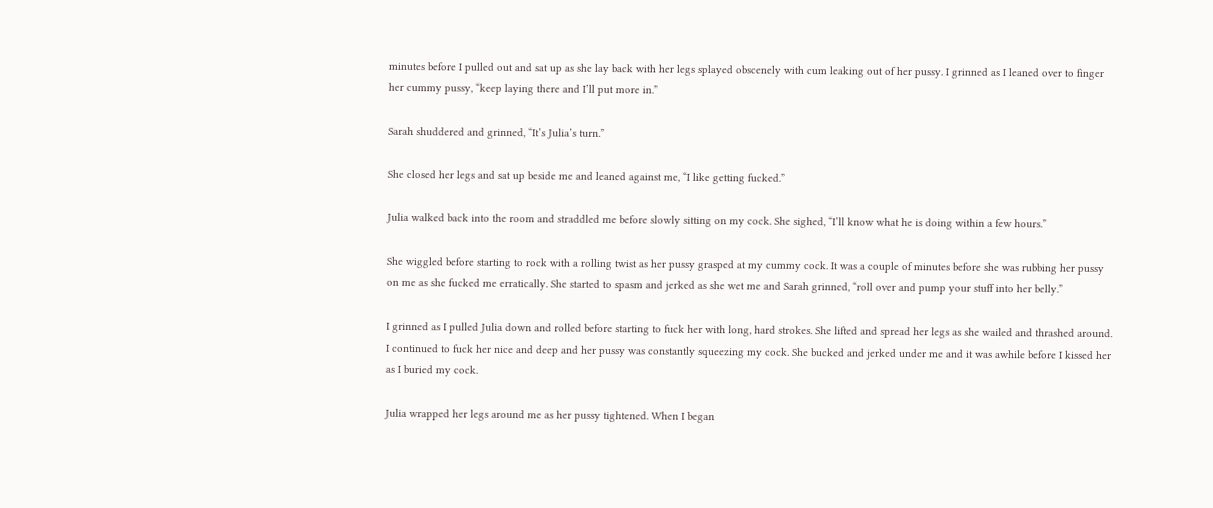minutes before I pulled out and sat up as she lay back with her legs splayed obscenely with cum leaking out of her pussy. I grinned as I leaned over to finger her cummy pussy, “keep laying there and I’ll put more in.”

Sarah shuddered and grinned, “It’s Julia’s turn.”

She closed her legs and sat up beside me and leaned against me, “I like getting fucked.”

Julia walked back into the room and straddled me before slowly sitting on my cock. She sighed, “I’ll know what he is doing within a few hours.”

She wiggled before starting to rock with a rolling twist as her pussy grasped at my cummy cock. It was a couple of minutes before she was rubbing her pussy on me as she fucked me erratically. She started to spasm and jerked as she wet me and Sarah grinned, “roll over and pump your stuff into her belly.”

I grinned as I pulled Julia down and rolled before starting to fuck her with long, hard strokes. She lifted and spread her legs as she wailed and thrashed around. I continued to fuck her nice and deep and her pussy was constantly squeezing my cock. She bucked and jerked under me and it was awhile before I kissed her as I buried my cock.

Julia wrapped her legs around me as her pussy tightened. When I began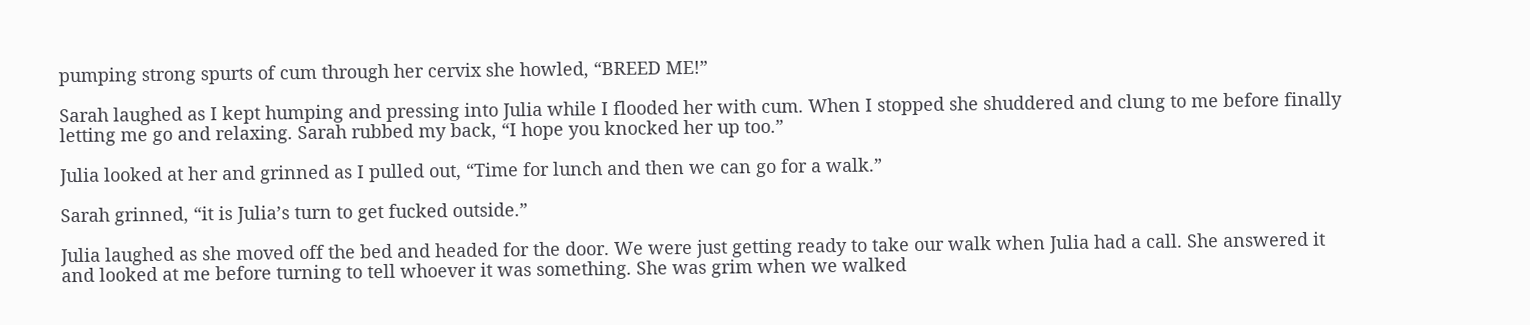pumping strong spurts of cum through her cervix she howled, “BREED ME!”

Sarah laughed as I kept humping and pressing into Julia while I flooded her with cum. When I stopped she shuddered and clung to me before finally letting me go and relaxing. Sarah rubbed my back, “I hope you knocked her up too.”

Julia looked at her and grinned as I pulled out, “Time for lunch and then we can go for a walk.”

Sarah grinned, “it is Julia’s turn to get fucked outside.”

Julia laughed as she moved off the bed and headed for the door. We were just getting ready to take our walk when Julia had a call. She answered it and looked at me before turning to tell whoever it was something. She was grim when we walked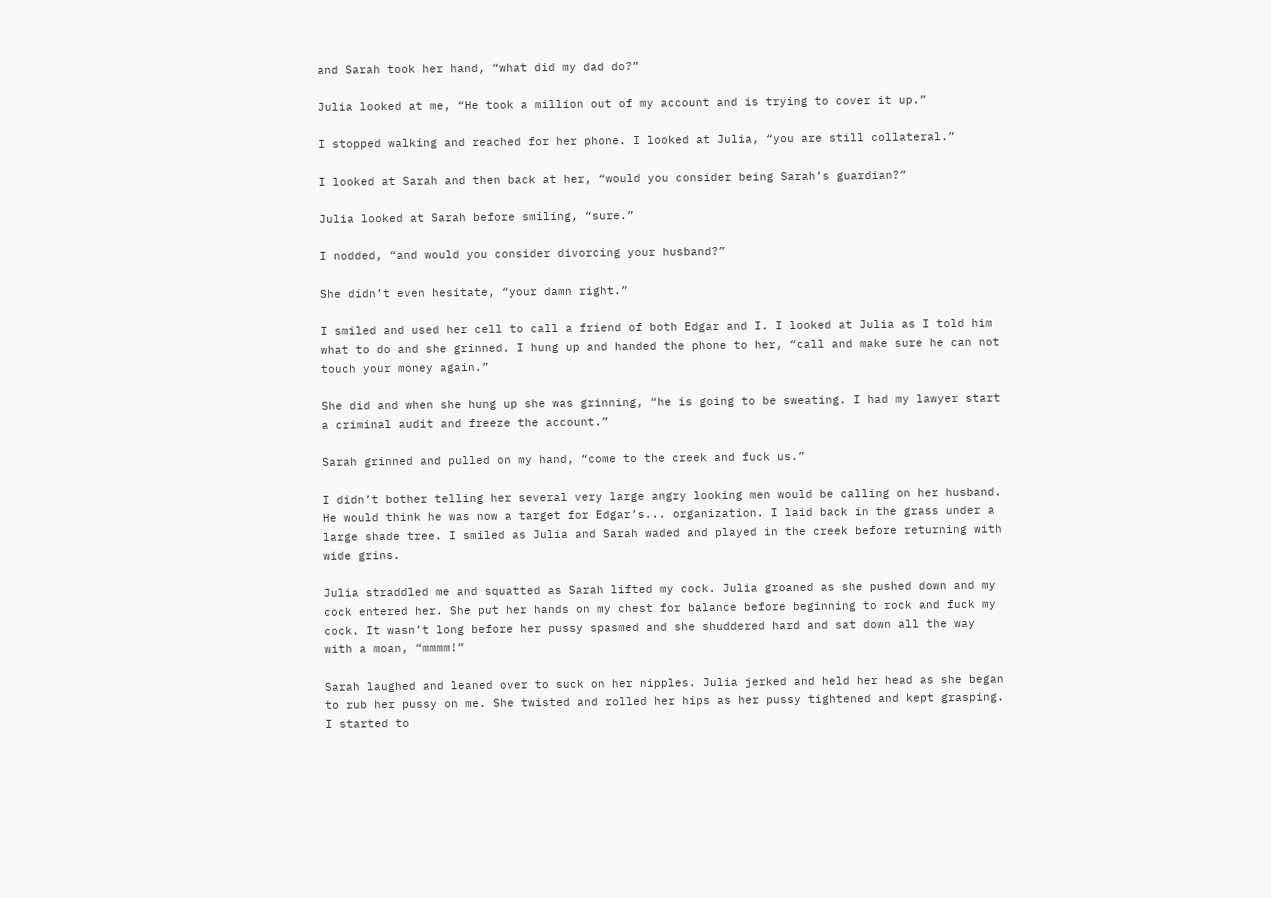and Sarah took her hand, “what did my dad do?”

Julia looked at me, “He took a million out of my account and is trying to cover it up.”

I stopped walking and reached for her phone. I looked at Julia, “you are still collateral.”

I looked at Sarah and then back at her, “would you consider being Sarah’s guardian?”

Julia looked at Sarah before smiling, “sure.”

I nodded, “and would you consider divorcing your husband?”

She didn’t even hesitate, “your damn right.”

I smiled and used her cell to call a friend of both Edgar and I. I looked at Julia as I told him what to do and she grinned. I hung up and handed the phone to her, “call and make sure he can not touch your money again.”

She did and when she hung up she was grinning, “he is going to be sweating. I had my lawyer start a criminal audit and freeze the account.”

Sarah grinned and pulled on my hand, “come to the creek and fuck us.”

I didn’t bother telling her several very large angry looking men would be calling on her husband. He would think he was now a target for Edgar’s... organization. I laid back in the grass under a large shade tree. I smiled as Julia and Sarah waded and played in the creek before returning with wide grins.

Julia straddled me and squatted as Sarah lifted my cock. Julia groaned as she pushed down and my cock entered her. She put her hands on my chest for balance before beginning to rock and fuck my cock. It wasn’t long before her pussy spasmed and she shuddered hard and sat down all the way with a moan, “mmmm!”

Sarah laughed and leaned over to suck on her nipples. Julia jerked and held her head as she began to rub her pussy on me. She twisted and rolled her hips as her pussy tightened and kept grasping. I started to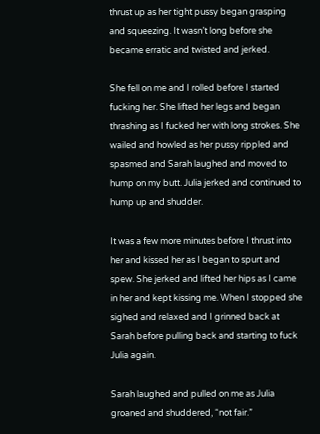thrust up as her tight pussy began grasping and squeezing. It wasn’t long before she became erratic and twisted and jerked.

She fell on me and I rolled before I started fucking her. She lifted her legs and began thrashing as I fucked her with long strokes. She wailed and howled as her pussy rippled and spasmed and Sarah laughed and moved to hump on my butt. Julia jerked and continued to hump up and shudder.

It was a few more minutes before I thrust into her and kissed her as I began to spurt and spew. She jerked and lifted her hips as I came in her and kept kissing me. When I stopped she sighed and relaxed and I grinned back at Sarah before pulling back and starting to fuck Julia again.

Sarah laughed and pulled on me as Julia groaned and shuddered, “not fair.”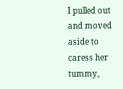I pulled out and moved aside to caress her tummy,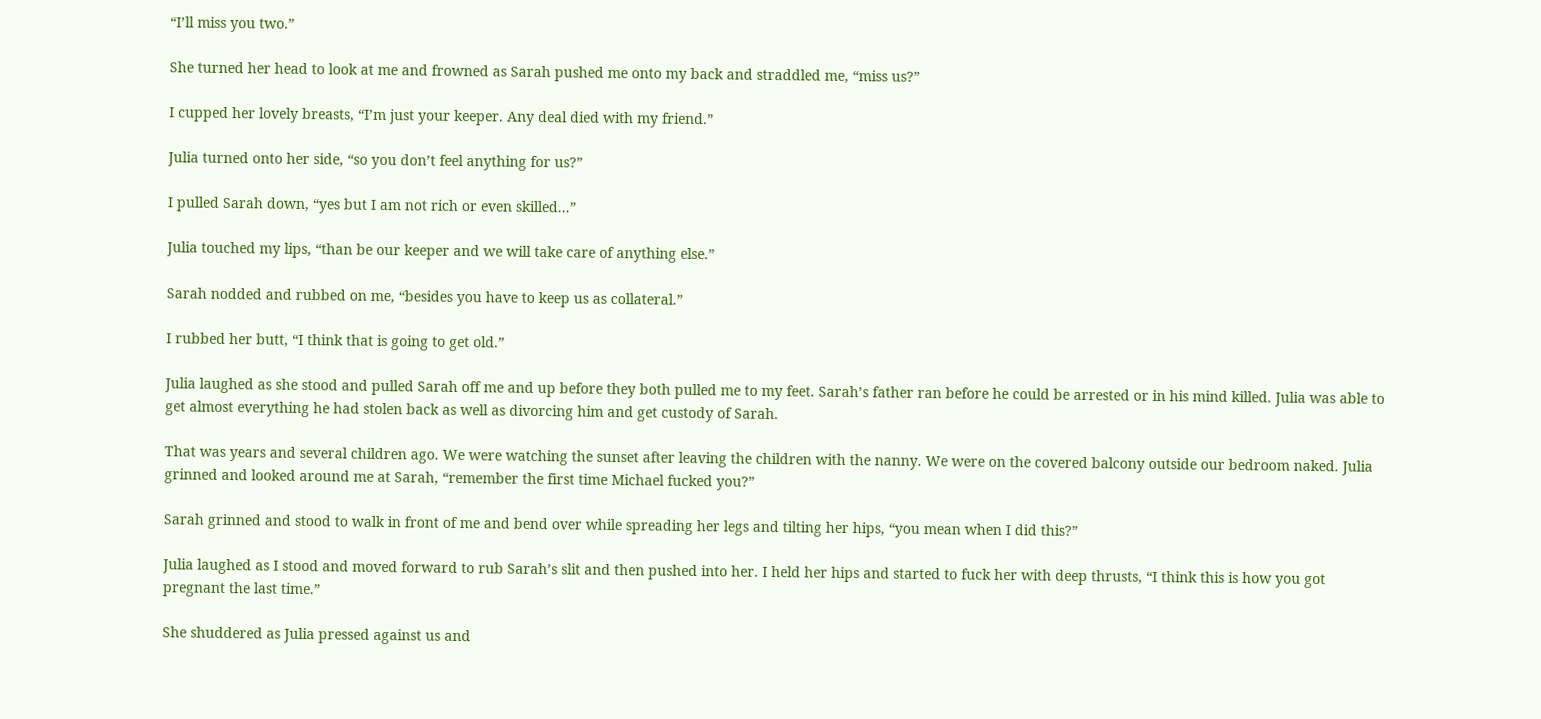“I’ll miss you two.”

She turned her head to look at me and frowned as Sarah pushed me onto my back and straddled me, “miss us?”

I cupped her lovely breasts, “I’m just your keeper. Any deal died with my friend.”

Julia turned onto her side, “so you don’t feel anything for us?”

I pulled Sarah down, “yes but I am not rich or even skilled...”

Julia touched my lips, “than be our keeper and we will take care of anything else.”

Sarah nodded and rubbed on me, “besides you have to keep us as collateral.”

I rubbed her butt, “I think that is going to get old.”

Julia laughed as she stood and pulled Sarah off me and up before they both pulled me to my feet. Sarah’s father ran before he could be arrested or in his mind killed. Julia was able to get almost everything he had stolen back as well as divorcing him and get custody of Sarah.

That was years and several children ago. We were watching the sunset after leaving the children with the nanny. We were on the covered balcony outside our bedroom naked. Julia grinned and looked around me at Sarah, “remember the first time Michael fucked you?”

Sarah grinned and stood to walk in front of me and bend over while spreading her legs and tilting her hips, “you mean when I did this?”

Julia laughed as I stood and moved forward to rub Sarah’s slit and then pushed into her. I held her hips and started to fuck her with deep thrusts, “I think this is how you got pregnant the last time.”

She shuddered as Julia pressed against us and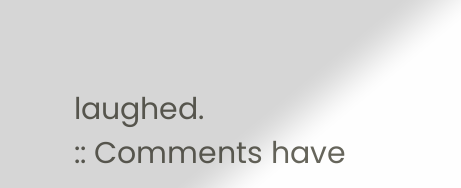laughed.
:: Comments have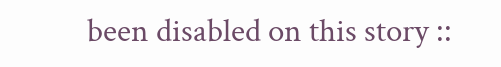been disabled on this story ::